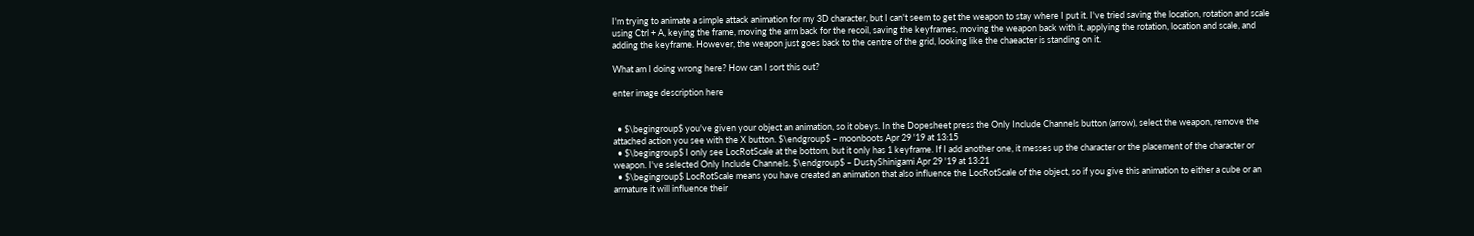I'm trying to animate a simple attack animation for my 3D character, but I can't seem to get the weapon to stay where I put it. I've tried saving the location, rotation and scale using Ctrl + A, keying the frame, moving the arm back for the recoil, saving the keyframes, moving the weapon back with it, applying the rotation, location and scale, and adding the keyframe. However, the weapon just goes back to the centre of the grid, looking like the chaeacter is standing on it.

What am I doing wrong here? How can I sort this out?

enter image description here


  • $\begingroup$ you've given your object an animation, so it obeys. In the Dopesheet press the Only Include Channels button (arrow), select the weapon, remove the attached action you see with the X button. $\endgroup$ – moonboots Apr 29 '19 at 13:15
  • $\begingroup$ I only see LocRotScale at the bottom, but it only has 1 keyframe. If I add another one, it messes up the character or the placement of the character or weapon. I've selected Only Include Channels. $\endgroup$ – DustyShinigami Apr 29 '19 at 13:21
  • $\begingroup$ LocRotScale means you have created an animation that also influence the LocRotScale of the object, so if you give this animation to either a cube or an armature it will influence their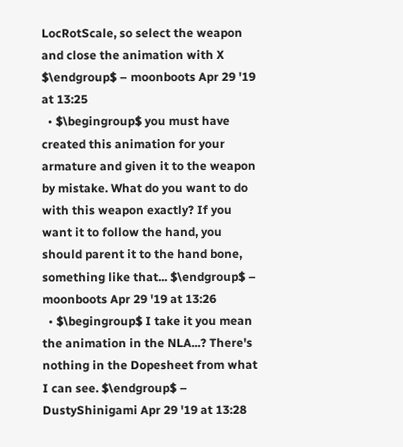LocRotScale, so select the weapon and close the animation with X $\endgroup$ – moonboots Apr 29 '19 at 13:25
  • $\begingroup$ you must have created this animation for your armature and given it to the weapon by mistake. What do you want to do with this weapon exactly? If you want it to follow the hand, you should parent it to the hand bone, something like that... $\endgroup$ – moonboots Apr 29 '19 at 13:26
  • $\begingroup$ I take it you mean the animation in the NLA...? There's nothing in the Dopesheet from what I can see. $\endgroup$ – DustyShinigami Apr 29 '19 at 13:28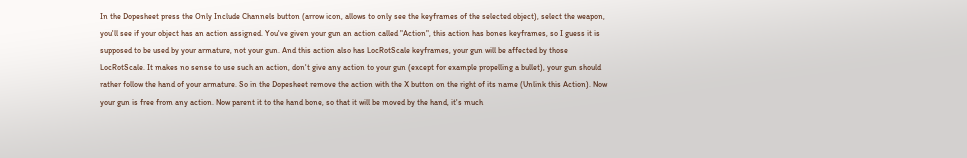In the Dopesheet press the Only Include Channels button (arrow icon, allows to only see the keyframes of the selected object), select the weapon, you'll see if your object has an action assigned. You've given your gun an action called "Action", this action has bones keyframes, so I guess it is supposed to be used by your armature, not your gun. And this action also has LocRotScale keyframes, your gun will be affected by those LocRotScale. It makes no sense to use such an action, don't give any action to your gun (except for example propelling a bullet), your gun should rather follow the hand of your armature. So in the Dopesheet remove the action with the X button on the right of its name (Unlink this Action). Now your gun is free from any action. Now parent it to the hand bone, so that it will be moved by the hand, it's much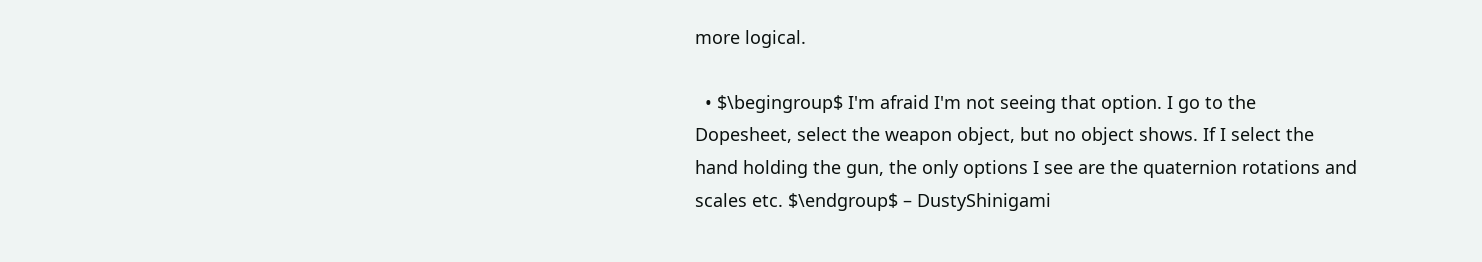more logical.

  • $\begingroup$ I'm afraid I'm not seeing that option. I go to the Dopesheet, select the weapon object, but no object shows. If I select the hand holding the gun, the only options I see are the quaternion rotations and scales etc. $\endgroup$ – DustyShinigami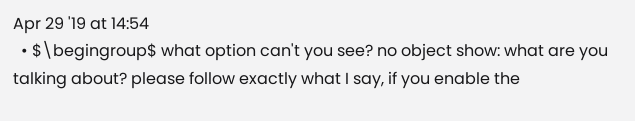Apr 29 '19 at 14:54
  • $\begingroup$ what option can't you see? no object show: what are you talking about? please follow exactly what I say, if you enable the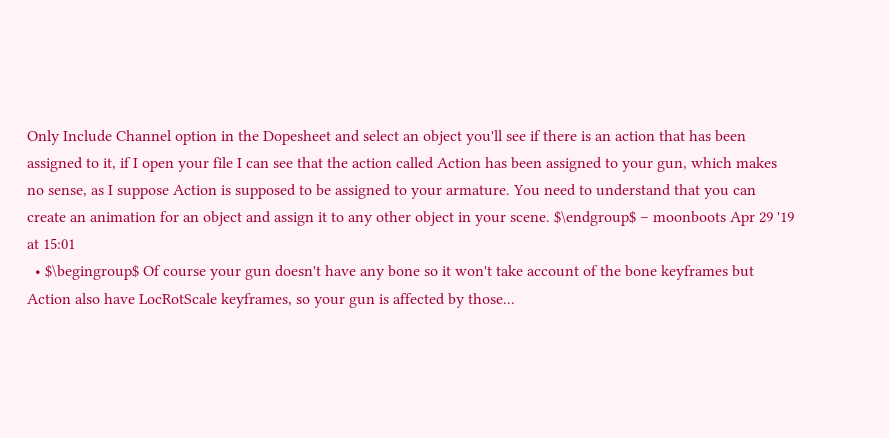Only Include Channel option in the Dopesheet and select an object you'll see if there is an action that has been assigned to it, if I open your file I can see that the action called Action has been assigned to your gun, which makes no sense, as I suppose Action is supposed to be assigned to your armature. You need to understand that you can create an animation for an object and assign it to any other object in your scene. $\endgroup$ – moonboots Apr 29 '19 at 15:01
  • $\begingroup$ Of course your gun doesn't have any bone so it won't take account of the bone keyframes but Action also have LocRotScale keyframes, so your gun is affected by those...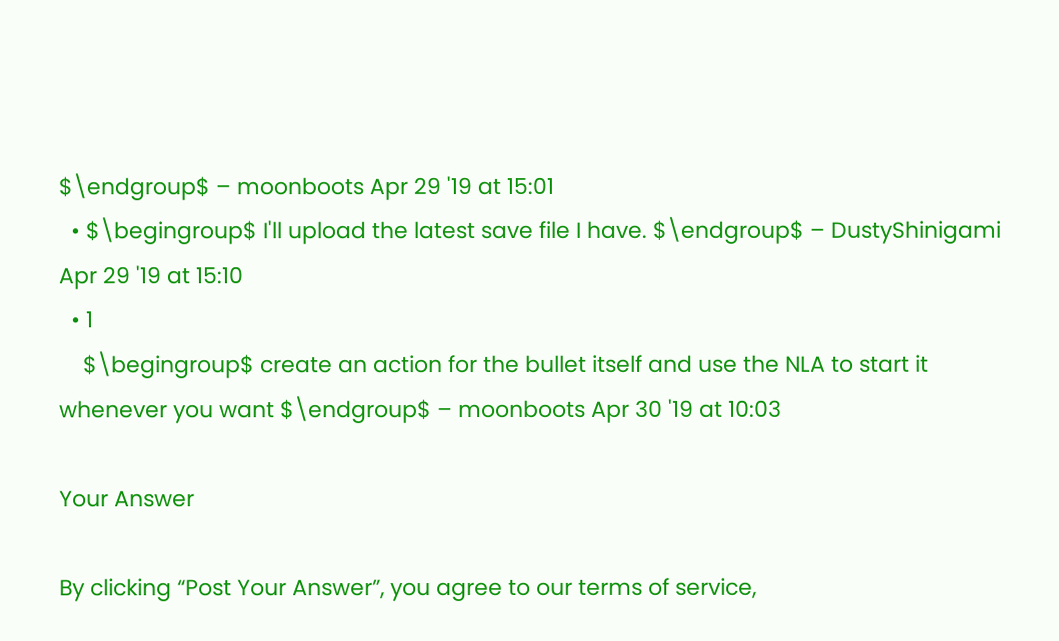$\endgroup$ – moonboots Apr 29 '19 at 15:01
  • $\begingroup$ I'll upload the latest save file I have. $\endgroup$ – DustyShinigami Apr 29 '19 at 15:10
  • 1
    $\begingroup$ create an action for the bullet itself and use the NLA to start it whenever you want $\endgroup$ – moonboots Apr 30 '19 at 10:03

Your Answer

By clicking “Post Your Answer”, you agree to our terms of service,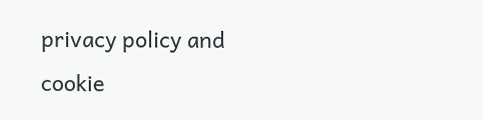privacy policy and cookie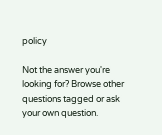policy

Not the answer you're looking for? Browse other questions tagged or ask your own question.